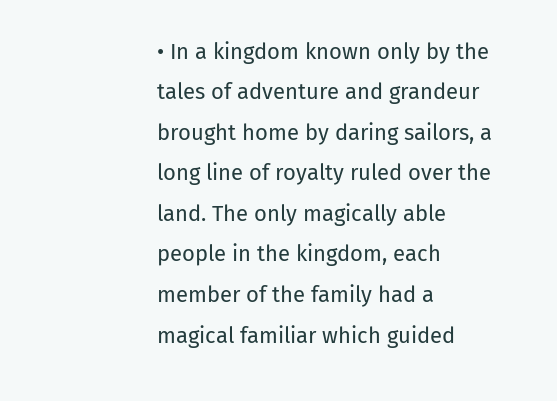• In a kingdom known only by the tales of adventure and grandeur brought home by daring sailors, a long line of royalty ruled over the land. The only magically able people in the kingdom, each member of the family had a magical familiar which guided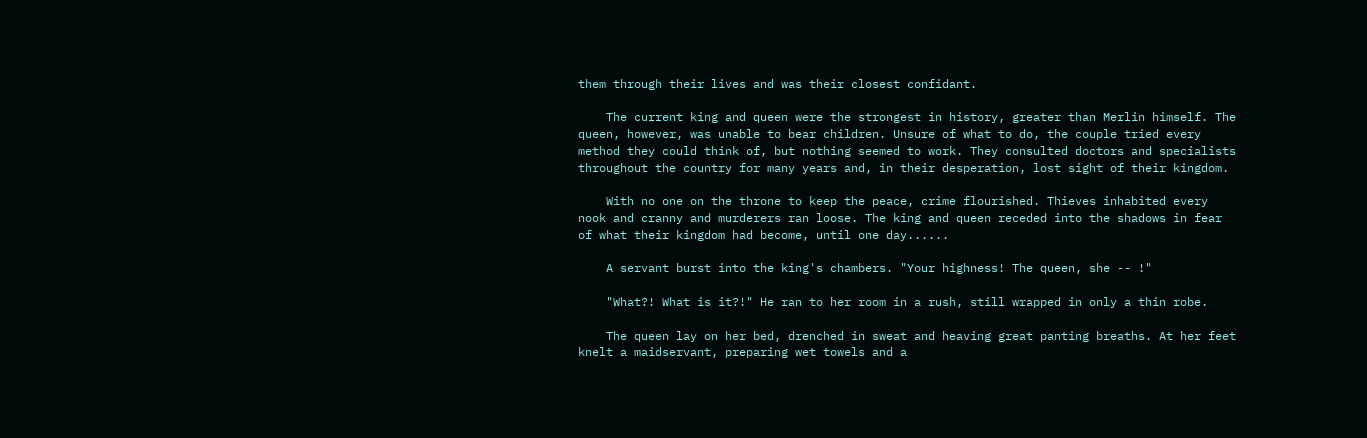them through their lives and was their closest confidant.

    The current king and queen were the strongest in history, greater than Merlin himself. The queen, however, was unable to bear children. Unsure of what to do, the couple tried every method they could think of, but nothing seemed to work. They consulted doctors and specialists throughout the country for many years and, in their desperation, lost sight of their kingdom.

    With no one on the throne to keep the peace, crime flourished. Thieves inhabited every nook and cranny and murderers ran loose. The king and queen receded into the shadows in fear of what their kingdom had become, until one day......

    A servant burst into the king's chambers. "Your highness! The queen, she -- !"

    "What?! What is it?!" He ran to her room in a rush, still wrapped in only a thin robe.

    The queen lay on her bed, drenched in sweat and heaving great panting breaths. At her feet knelt a maidservant, preparing wet towels and a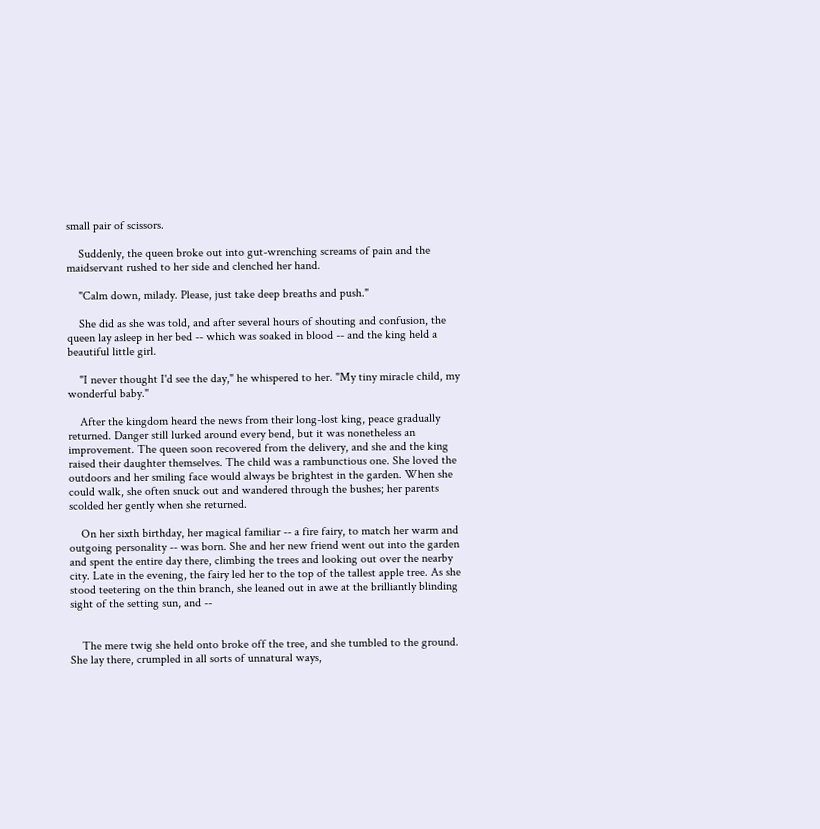small pair of scissors.

    Suddenly, the queen broke out into gut-wrenching screams of pain and the maidservant rushed to her side and clenched her hand.

    "Calm down, milady. Please, just take deep breaths and push."

    She did as she was told, and after several hours of shouting and confusion, the queen lay asleep in her bed -- which was soaked in blood -- and the king held a beautiful little girl.

    "I never thought I'd see the day," he whispered to her. "My tiny miracle child, my wonderful baby."

    After the kingdom heard the news from their long-lost king, peace gradually returned. Danger still lurked around every bend, but it was nonetheless an improvement. The queen soon recovered from the delivery, and she and the king raised their daughter themselves. The child was a rambunctious one. She loved the outdoors and her smiling face would always be brightest in the garden. When she could walk, she often snuck out and wandered through the bushes; her parents scolded her gently when she returned.

    On her sixth birthday, her magical familiar -- a fire fairy, to match her warm and outgoing personality -- was born. She and her new friend went out into the garden and spent the entire day there, climbing the trees and looking out over the nearby city. Late in the evening, the fairy led her to the top of the tallest apple tree. As she stood teetering on the thin branch, she leaned out in awe at the brilliantly blinding sight of the setting sun, and --


    The mere twig she held onto broke off the tree, and she tumbled to the ground. She lay there, crumpled in all sorts of unnatural ways,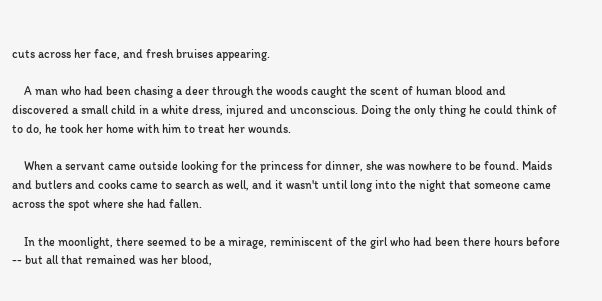cuts across her face, and fresh bruises appearing.

    A man who had been chasing a deer through the woods caught the scent of human blood and discovered a small child in a white dress, injured and unconscious. Doing the only thing he could think of to do, he took her home with him to treat her wounds.

    When a servant came outside looking for the princess for dinner, she was nowhere to be found. Maids and butlers and cooks came to search as well, and it wasn't until long into the night that someone came across the spot where she had fallen.

    In the moonlight, there seemed to be a mirage, reminiscent of the girl who had been there hours before -- but all that remained was her blood,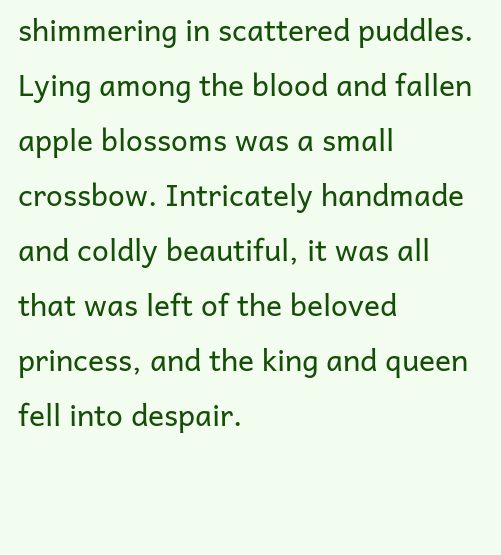shimmering in scattered puddles. Lying among the blood and fallen apple blossoms was a small crossbow. Intricately handmade and coldly beautiful, it was all that was left of the beloved princess, and the king and queen fell into despair.